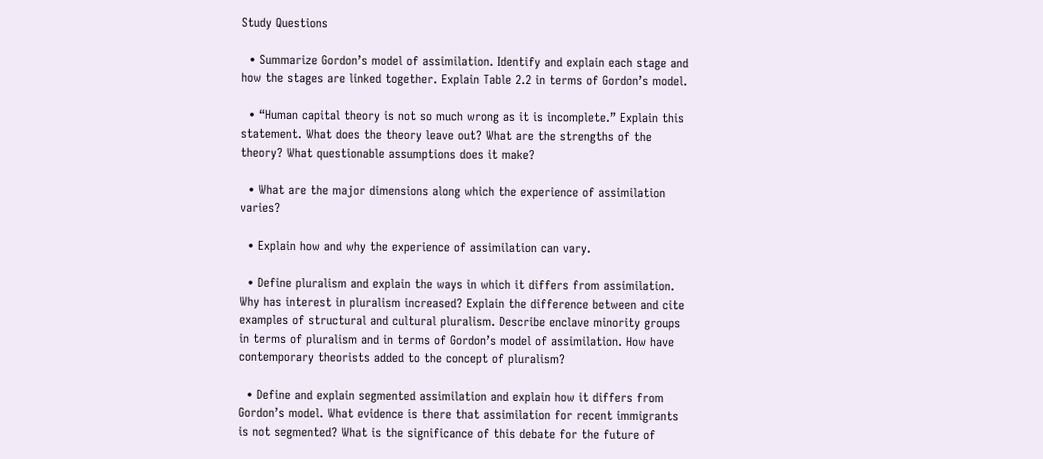Study Questions

  • Summarize Gordon’s model of assimilation. Identify and explain each stage and how the stages are linked together. Explain Table 2.2 in terms of Gordon’s model.

  • “Human capital theory is not so much wrong as it is incomplete.” Explain this statement. What does the theory leave out? What are the strengths of the theory? What questionable assumptions does it make?

  • What are the major dimensions along which the experience of assimilation varies?

  • Explain how and why the experience of assimilation can vary.

  • Define pluralism and explain the ways in which it differs from assimilation. Why has interest in pluralism increased? Explain the difference between and cite examples of structural and cultural pluralism. Describe enclave minority groups in terms of pluralism and in terms of Gordon’s model of assimilation. How have contemporary theorists added to the concept of pluralism?

  • Define and explain segmented assimilation and explain how it differs from Gordon’s model. What evidence is there that assimilation for recent immigrants is not segmented? What is the significance of this debate for the future of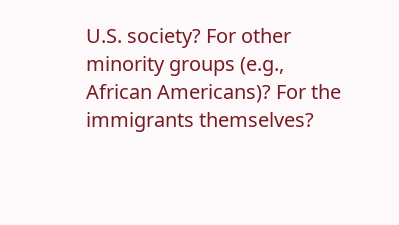U.S. society? For other minority groups (e.g., African Americans)? For the immigrants themselves?